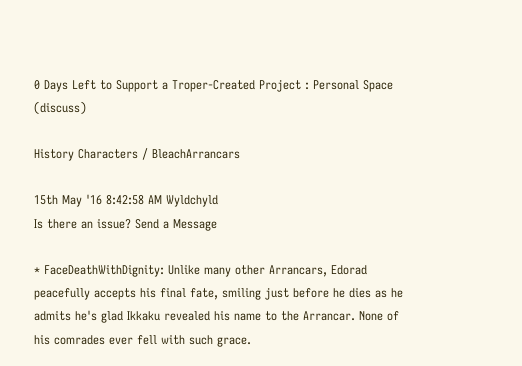0 Days Left to Support a Troper-Created Project : Personal Space (discuss)

History Characters / BleachArrancars

15th May '16 8:42:58 AM Wyldchyld
Is there an issue? Send a Message

* FaceDeathWithDignity: Unlike many other Arrancars, Edorad peacefully accepts his final fate, smiling just before he dies as he admits he's glad Ikkaku revealed his name to the Arrancar. None of his comrades ever fell with such grace.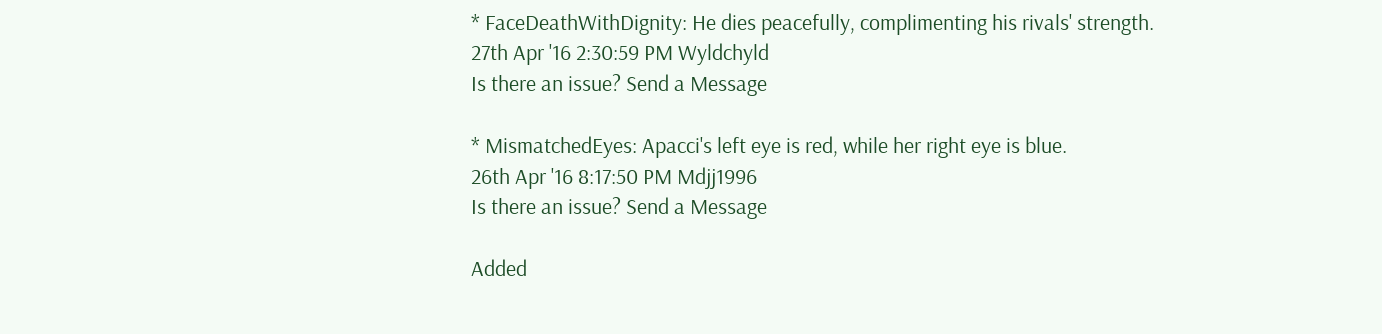* FaceDeathWithDignity: He dies peacefully, complimenting his rivals' strength.
27th Apr '16 2:30:59 PM Wyldchyld
Is there an issue? Send a Message

* MismatchedEyes: Apacci's left eye is red, while her right eye is blue.
26th Apr '16 8:17:50 PM Mdjj1996
Is there an issue? Send a Message

Added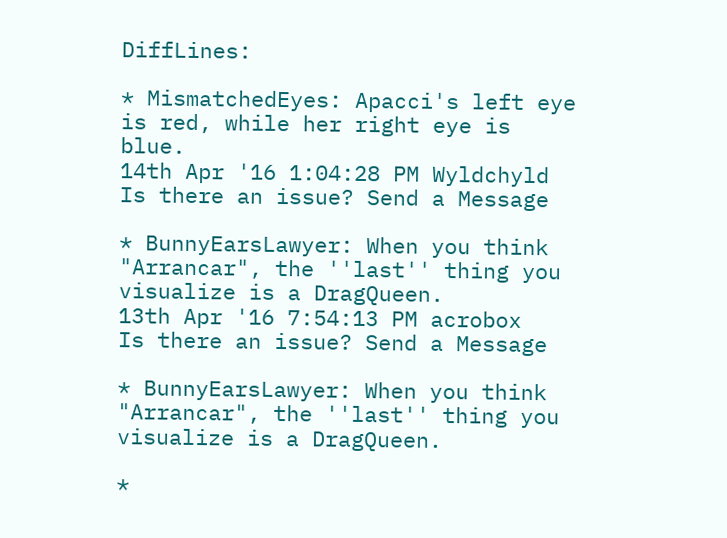DiffLines:

* MismatchedEyes: Apacci's left eye is red, while her right eye is blue.
14th Apr '16 1:04:28 PM Wyldchyld
Is there an issue? Send a Message

* BunnyEarsLawyer: When you think "Arrancar", the ''last'' thing you visualize is a DragQueen.
13th Apr '16 7:54:13 PM acrobox
Is there an issue? Send a Message

* BunnyEarsLawyer: When you think "Arrancar", the ''last'' thing you visualize is a DragQueen.

*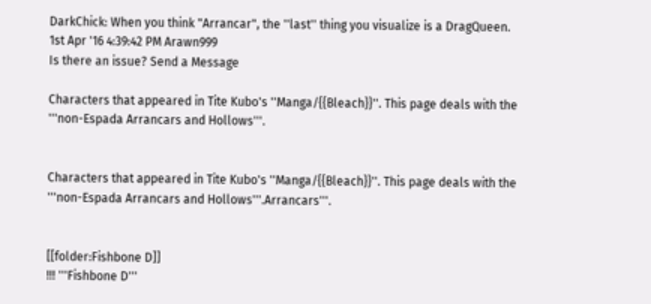DarkChick: When you think "Arrancar", the ''last'' thing you visualize is a DragQueen.
1st Apr '16 4:39:42 PM Arawn999
Is there an issue? Send a Message

Characters that appeared in Tite Kubo's ''Manga/{{Bleach}}''. This page deals with the '''non-Espada Arrancars and Hollows'''.


Characters that appeared in Tite Kubo's ''Manga/{{Bleach}}''. This page deals with the '''non-Espada Arrancars and Hollows'''.Arrancars'''.


[[folder:Fishbone D]]
!!! '''Fishbone D'''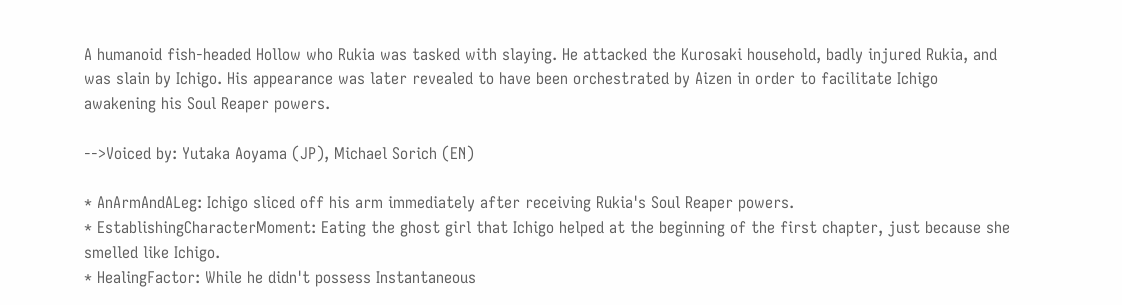A humanoid fish-headed Hollow who Rukia was tasked with slaying. He attacked the Kurosaki household, badly injured Rukia, and was slain by Ichigo. His appearance was later revealed to have been orchestrated by Aizen in order to facilitate Ichigo awakening his Soul Reaper powers.

-->Voiced by: Yutaka Aoyama (JP), Michael Sorich (EN)

* AnArmAndALeg: Ichigo sliced off his arm immediately after receiving Rukia's Soul Reaper powers.
* EstablishingCharacterMoment: Eating the ghost girl that Ichigo helped at the beginning of the first chapter, just because she smelled like Ichigo.
* HealingFactor: While he didn't possess Instantaneous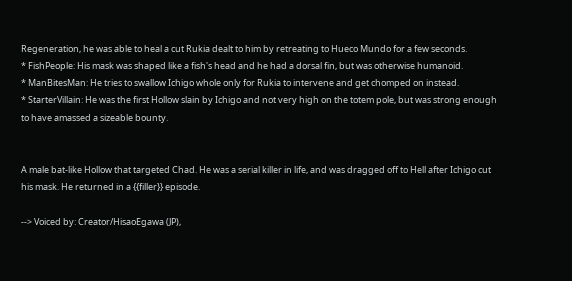Regeneration, he was able to heal a cut Rukia dealt to him by retreating to Hueco Mundo for a few seconds.
* FishPeople: His mask was shaped like a fish's head and he had a dorsal fin, but was otherwise humanoid.
* ManBitesMan: He tries to swallow Ichigo whole only for Rukia to intervene and get chomped on instead.
* StarterVillain: He was the first Hollow slain by Ichigo and not very high on the totem pole, but was strong enough to have amassed a sizeable bounty.


A male bat-like Hollow that targeted Chad. He was a serial killer in life, and was dragged off to Hell after Ichigo cut his mask. He returned in a {{filler}} episode.

--> Voiced by: Creator/HisaoEgawa (JP),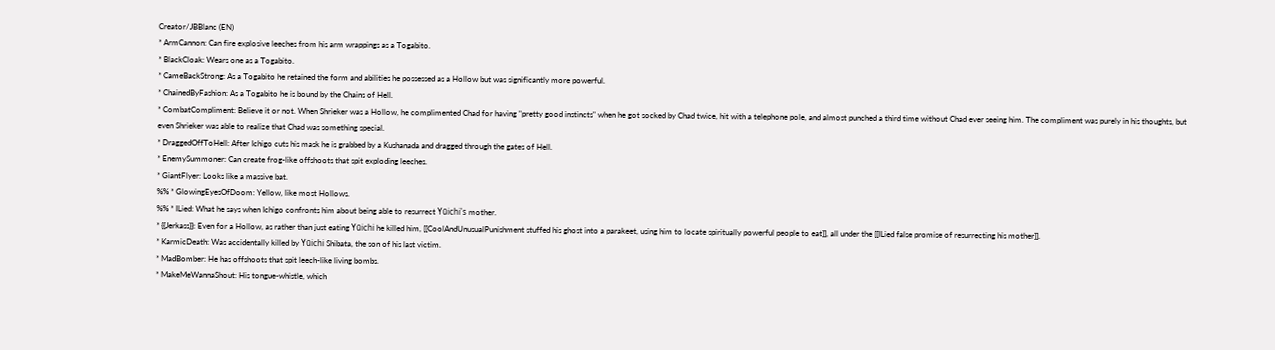Creator/JBBlanc (EN)
* ArmCannon: Can fire explosive leeches from his arm wrappings as a Togabito.
* BlackCloak: Wears one as a Togabito.
* CameBackStrong: As a Togabito he retained the form and abilities he possessed as a Hollow but was significantly more powerful.
* ChainedByFashion: As a Togabito he is bound by the Chains of Hell.
* CombatCompliment: Believe it or not. When Shrieker was a Hollow, he complimented Chad for having "pretty good instincts" when he got socked by Chad twice, hit with a telephone pole, and almost punched a third time without Chad ever seeing him. The compliment was purely in his thoughts, but even Shrieker was able to realize that Chad was something special.
* DraggedOffToHell: After Ichigo cuts his mask he is grabbed by a Kushanada and dragged through the gates of Hell.
* EnemySummoner: Can create frog-like offshoots that spit exploding leeches.
* GiantFlyer: Looks like a massive bat.
%% * GlowingEyesOfDoom: Yellow, like most Hollows.
%% * ILied: What he says when Ichigo confronts him about being able to resurrect Yūichi's mother.
* {{Jerkass}}: Even for a Hollow, as rather than just eating Yūichi he killed him, [[CoolAndUnusualPunishment stuffed his ghost into a parakeet, using him to locate spiritually powerful people to eat]], all under the [[ILied false promise of resurrecting his mother]].
* KarmicDeath: Was accidentally killed by Yūichi Shibata, the son of his last victim.
* MadBomber: He has offshoots that spit leech-like living bombs.
* MakeMeWannaShout: His tongue-whistle, which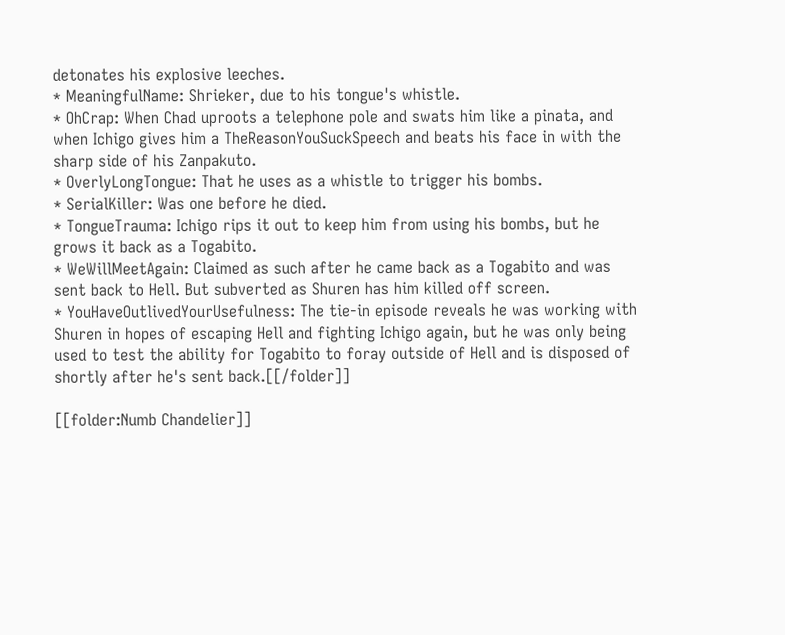detonates his explosive leeches.
* MeaningfulName: Shrieker, due to his tongue's whistle.
* OhCrap: When Chad uproots a telephone pole and swats him like a pinata, and when Ichigo gives him a TheReasonYouSuckSpeech and beats his face in with the sharp side of his Zanpakuto.
* OverlyLongTongue: That he uses as a whistle to trigger his bombs.
* SerialKiller: Was one before he died.
* TongueTrauma: Ichigo rips it out to keep him from using his bombs, but he grows it back as a Togabito.
* WeWillMeetAgain: Claimed as such after he came back as a Togabito and was sent back to Hell. But subverted as Shuren has him killed off screen.
* YouHaveOutlivedYourUsefulness: The tie-in episode reveals he was working with Shuren in hopes of escaping Hell and fighting Ichigo again, but he was only being used to test the ability for Togabito to foray outside of Hell and is disposed of shortly after he's sent back.[[/folder]]

[[folder:Numb Chandelier]]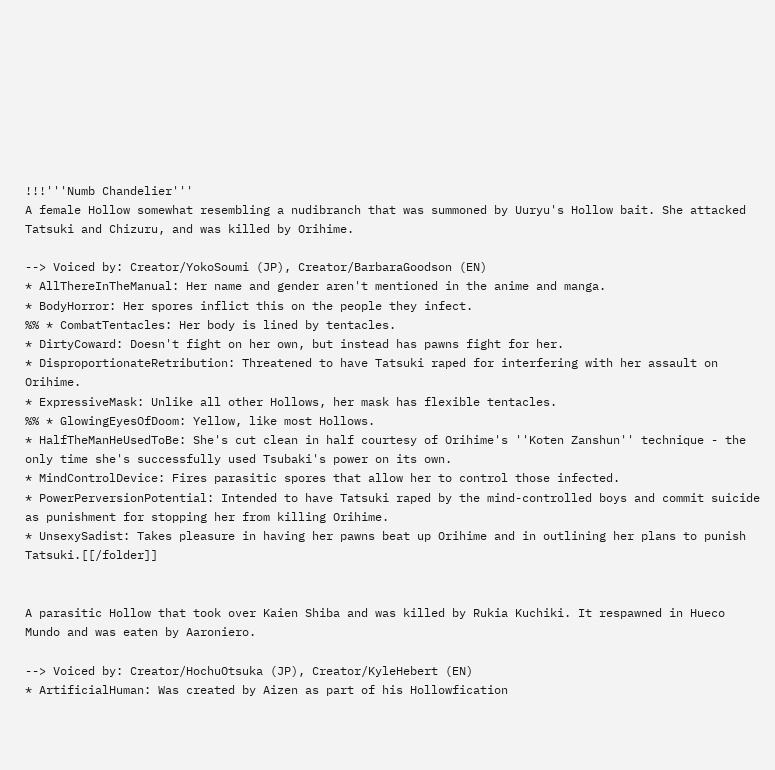!!!'''Numb Chandelier'''
A female Hollow somewhat resembling a nudibranch that was summoned by Uuryu's Hollow bait. She attacked Tatsuki and Chizuru, and was killed by Orihime.

--> Voiced by: Creator/YokoSoumi (JP), Creator/BarbaraGoodson (EN)
* AllThereInTheManual: Her name and gender aren't mentioned in the anime and manga.
* BodyHorror: Her spores inflict this on the people they infect.
%% * CombatTentacles: Her body is lined by tentacles.
* DirtyCoward: Doesn't fight on her own, but instead has pawns fight for her.
* DisproportionateRetribution: Threatened to have Tatsuki raped for interfering with her assault on Orihime.
* ExpressiveMask: Unlike all other Hollows, her mask has flexible tentacles.
%% * GlowingEyesOfDoom: Yellow, like most Hollows.
* HalfTheManHeUsedToBe: She's cut clean in half courtesy of Orihime's ''Koten Zanshun'' technique - the only time she's successfully used Tsubaki's power on its own.
* MindControlDevice: Fires parasitic spores that allow her to control those infected.
* PowerPerversionPotential: Intended to have Tatsuki raped by the mind-controlled boys and commit suicide as punishment for stopping her from killing Orihime.
* UnsexySadist: Takes pleasure in having her pawns beat up Orihime and in outlining her plans to punish Tatsuki.[[/folder]]


A parasitic Hollow that took over Kaien Shiba and was killed by Rukia Kuchiki. It respawned in Hueco Mundo and was eaten by Aaroniero.

--> Voiced by: Creator/HochuOtsuka (JP), Creator/KyleHebert (EN)
* ArtificialHuman: Was created by Aizen as part of his Hollowfication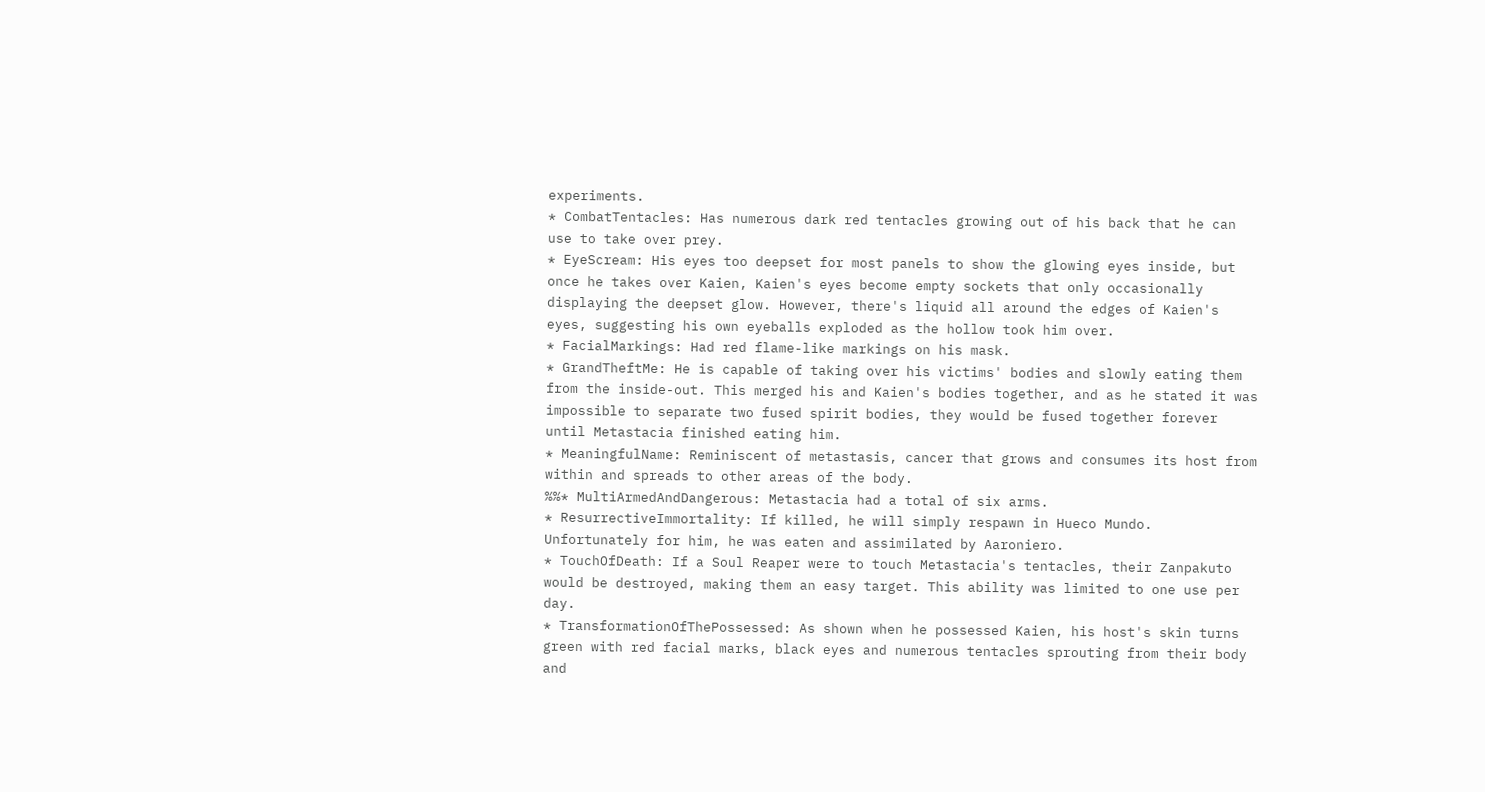experiments.
* CombatTentacles: Has numerous dark red tentacles growing out of his back that he can use to take over prey.
* EyeScream: His eyes too deepset for most panels to show the glowing eyes inside, but once he takes over Kaien, Kaien's eyes become empty sockets that only occasionally displaying the deepset glow. However, there's liquid all around the edges of Kaien's eyes, suggesting his own eyeballs exploded as the hollow took him over.
* FacialMarkings: Had red flame-like markings on his mask.
* GrandTheftMe: He is capable of taking over his victims' bodies and slowly eating them from the inside-out. This merged his and Kaien's bodies together, and as he stated it was impossible to separate two fused spirit bodies, they would be fused together forever until Metastacia finished eating him.
* MeaningfulName: Reminiscent of metastasis, cancer that grows and consumes its host from within and spreads to other areas of the body.
%%* MultiArmedAndDangerous: Metastacia had a total of six arms.
* ResurrectiveImmortality: If killed, he will simply respawn in Hueco Mundo. Unfortunately for him, he was eaten and assimilated by Aaroniero.
* TouchOfDeath: If a Soul Reaper were to touch Metastacia's tentacles, their Zanpakuto would be destroyed, making them an easy target. This ability was limited to one use per day.
* TransformationOfThePossessed: As shown when he possessed Kaien, his host's skin turns green with red facial marks, black eyes and numerous tentacles sprouting from their body and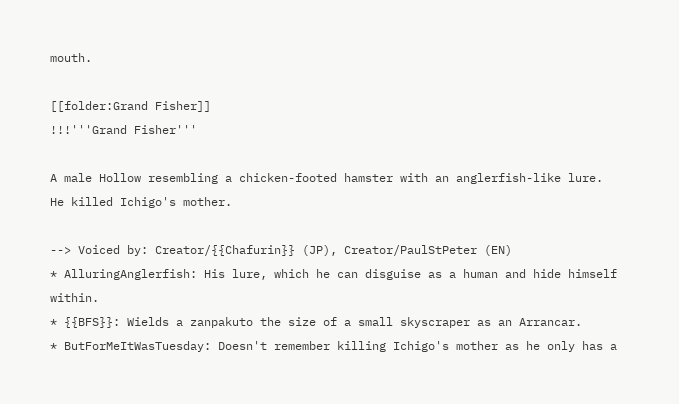mouth.

[[folder:Grand Fisher]]
!!!'''Grand Fisher'''

A male Hollow resembling a chicken-footed hamster with an anglerfish-like lure. He killed Ichigo's mother.

--> Voiced by: Creator/{{Chafurin}} (JP), Creator/PaulStPeter (EN)
* AlluringAnglerfish: His lure, which he can disguise as a human and hide himself within.
* {{BFS}}: Wields a zanpakuto the size of a small skyscraper as an Arrancar.
* ButForMeItWasTuesday: Doesn't remember killing Ichigo's mother as he only has a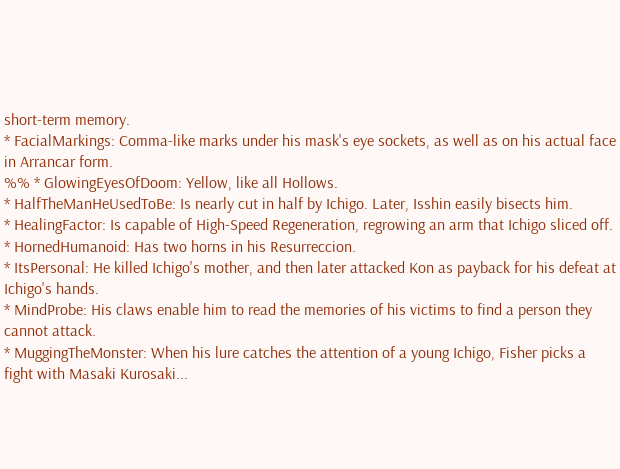short-term memory.
* FacialMarkings: Comma-like marks under his mask's eye sockets, as well as on his actual face in Arrancar form.
%% * GlowingEyesOfDoom: Yellow, like all Hollows.
* HalfTheManHeUsedToBe: Is nearly cut in half by Ichigo. Later, Isshin easily bisects him.
* HealingFactor: Is capable of High-Speed Regeneration, regrowing an arm that Ichigo sliced off.
* HornedHumanoid: Has two horns in his Resurreccion.
* ItsPersonal: He killed Ichigo's mother, and then later attacked Kon as payback for his defeat at Ichigo's hands.
* MindProbe: His claws enable him to read the memories of his victims to find a person they cannot attack.
* MuggingTheMonster: When his lure catches the attention of a young Ichigo, Fisher picks a fight with Masaki Kurosaki...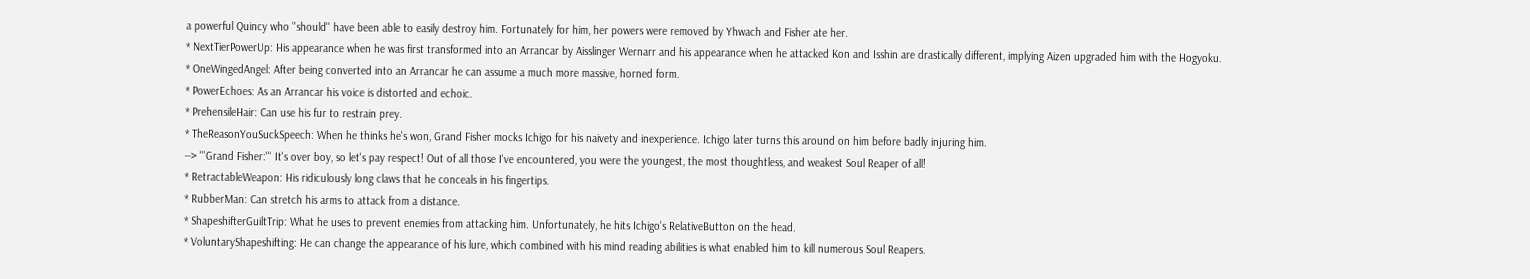a powerful Quincy who ''should'' have been able to easily destroy him. Fortunately for him, her powers were removed by Yhwach and Fisher ate her.
* NextTierPowerUp: His appearance when he was first transformed into an Arrancar by Aisslinger Wernarr and his appearance when he attacked Kon and Isshin are drastically different, implying Aizen upgraded him with the Hogyoku.
* OneWingedAngel: After being converted into an Arrancar he can assume a much more massive, horned form.
* PowerEchoes: As an Arrancar his voice is distorted and echoic.
* PrehensileHair: Can use his fur to restrain prey.
* TheReasonYouSuckSpeech: When he thinks he's won, Grand Fisher mocks Ichigo for his naivety and inexperience. Ichigo later turns this around on him before badly injuring him.
--> '''Grand Fisher:''' It's over boy, so let's pay respect! Out of all those I've encountered, you were the youngest, the most thoughtless, and weakest Soul Reaper of all!
* RetractableWeapon: His ridiculously long claws that he conceals in his fingertips.
* RubberMan: Can stretch his arms to attack from a distance.
* ShapeshifterGuiltTrip: What he uses to prevent enemies from attacking him. Unfortunately, he hits Ichigo's RelativeButton on the head.
* VoluntaryShapeshifting: He can change the appearance of his lure, which combined with his mind reading abilities is what enabled him to kill numerous Soul Reapers.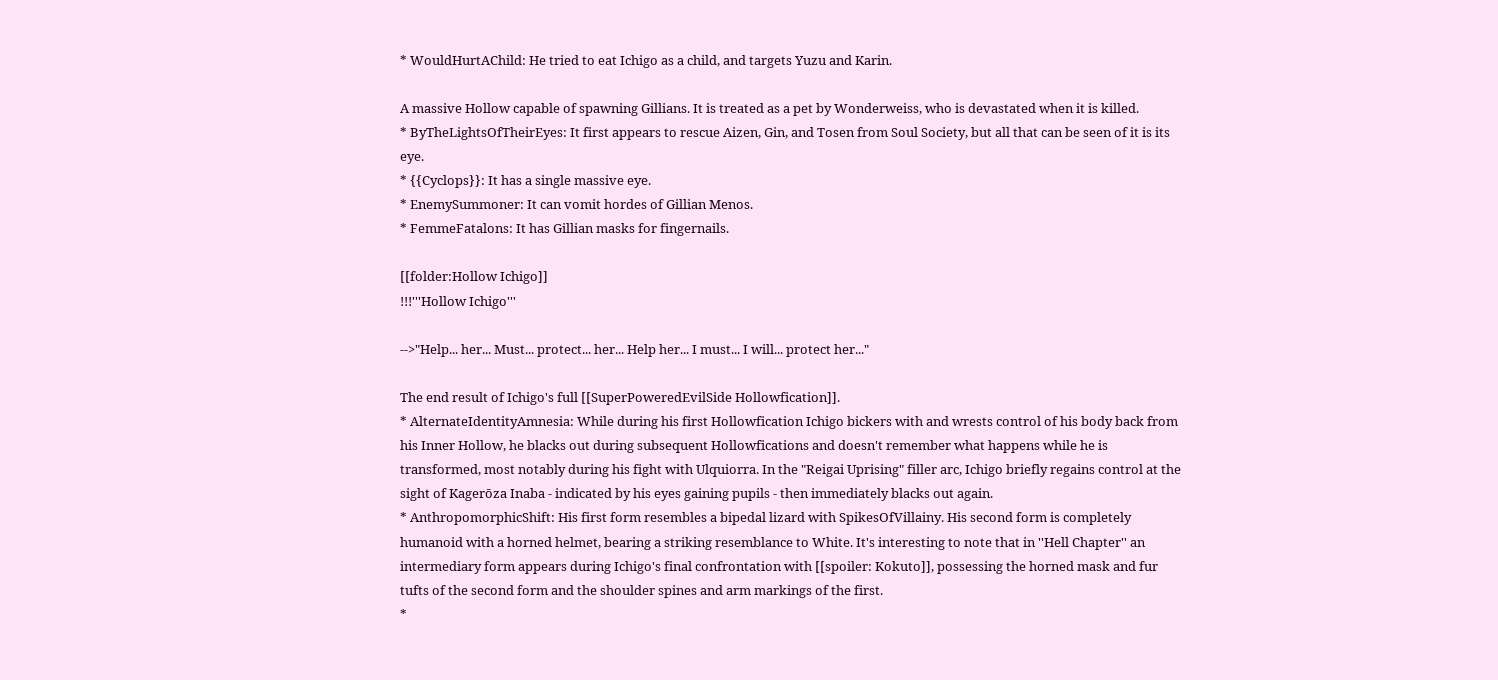* WouldHurtAChild: He tried to eat Ichigo as a child, and targets Yuzu and Karin.

A massive Hollow capable of spawning Gillians. It is treated as a pet by Wonderweiss, who is devastated when it is killed.
* ByTheLightsOfTheirEyes: It first appears to rescue Aizen, Gin, and Tosen from Soul Society, but all that can be seen of it is its eye.
* {{Cyclops}}: It has a single massive eye.
* EnemySummoner: It can vomit hordes of Gillian Menos.
* FemmeFatalons: It has Gillian masks for fingernails.

[[folder:Hollow Ichigo]]
!!!'''Hollow Ichigo'''

-->"Help... her... Must... protect... her... Help her... I must... I will... protect her..."

The end result of Ichigo's full [[SuperPoweredEvilSide Hollowfication]].
* AlternateIdentityAmnesia: While during his first Hollowfication Ichigo bickers with and wrests control of his body back from his Inner Hollow, he blacks out during subsequent Hollowfications and doesn't remember what happens while he is transformed, most notably during his fight with Ulquiorra. In the "Reigai Uprising" filler arc, Ichigo briefly regains control at the sight of Kagerōza Inaba - indicated by his eyes gaining pupils - then immediately blacks out again.
* AnthropomorphicShift: His first form resembles a bipedal lizard with SpikesOfVillainy. His second form is completely humanoid with a horned helmet, bearing a striking resemblance to White. It's interesting to note that in ''Hell Chapter'' an intermediary form appears during Ichigo's final confrontation with [[spoiler: Kokuto]], possessing the horned mask and fur tufts of the second form and the shoulder spines and arm markings of the first.
*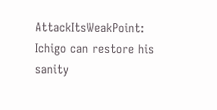AttackItsWeakPoint: Ichigo can restore his sanity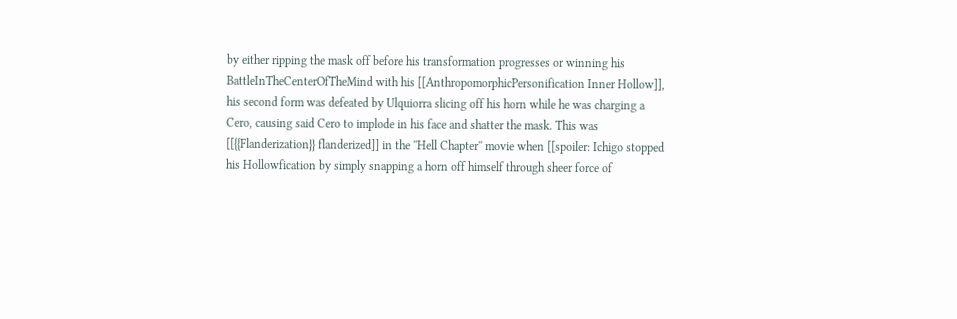by either ripping the mask off before his transformation progresses or winning his BattleInTheCenterOfTheMind with his [[AnthropomorphicPersonification Inner Hollow]], his second form was defeated by Ulquiorra slicing off his horn while he was charging a Cero, causing said Cero to implode in his face and shatter the mask. This was [[{{Flanderization}} flanderized]] in the ''Hell Chapter'' movie when [[spoiler: Ichigo stopped his Hollowfication by simply snapping a horn off himself through sheer force of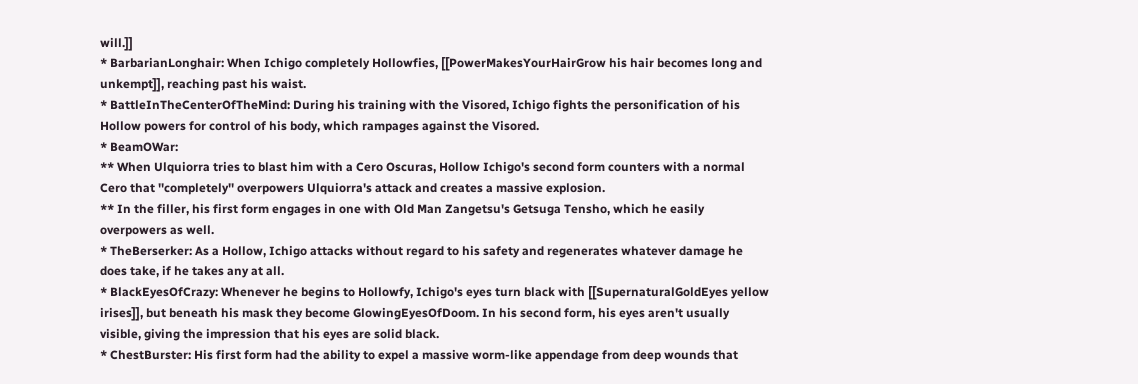will.]]
* BarbarianLonghair: When Ichigo completely Hollowfies, [[PowerMakesYourHairGrow his hair becomes long and unkempt]], reaching past his waist.
* BattleInTheCenterOfTheMind: During his training with the Visored, Ichigo fights the personification of his Hollow powers for control of his body, which rampages against the Visored.
* BeamOWar:
** When Ulquiorra tries to blast him with a Cero Oscuras, Hollow Ichigo's second form counters with a normal Cero that ''completely'' overpowers Ulquiorra's attack and creates a massive explosion.
** In the filler, his first form engages in one with Old Man Zangetsu's Getsuga Tensho, which he easily overpowers as well.
* TheBerserker: As a Hollow, Ichigo attacks without regard to his safety and regenerates whatever damage he does take, if he takes any at all.
* BlackEyesOfCrazy: Whenever he begins to Hollowfy, Ichigo's eyes turn black with [[SupernaturalGoldEyes yellow irises]], but beneath his mask they become GlowingEyesOfDoom. In his second form, his eyes aren't usually visible, giving the impression that his eyes are solid black.
* ChestBurster: His first form had the ability to expel a massive worm-like appendage from deep wounds that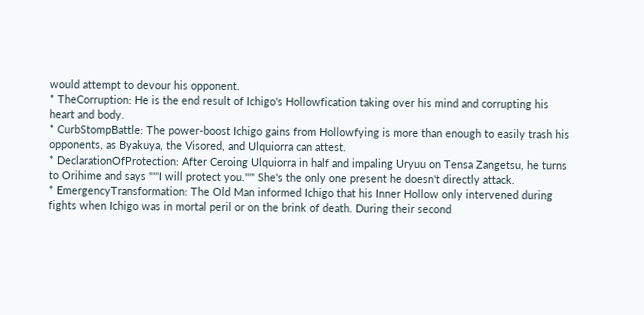would attempt to devour his opponent.
* TheCorruption: He is the end result of Ichigo's Hollowfication taking over his mind and corrupting his heart and body.
* CurbStompBattle: The power-boost Ichigo gains from Hollowfying is more than enough to easily trash his opponents, as Byakuya, the Visored, and Ulquiorra can attest.
* DeclarationOfProtection: After Ceroing Ulquiorra in half and impaling Uryuu on Tensa Zangetsu, he turns to Orihime and says "'''I will protect you.'''" She's the only one present he doesn't directly attack.
* EmergencyTransformation: The Old Man informed Ichigo that his Inner Hollow only intervened during fights when Ichigo was in mortal peril or on the brink of death. During their second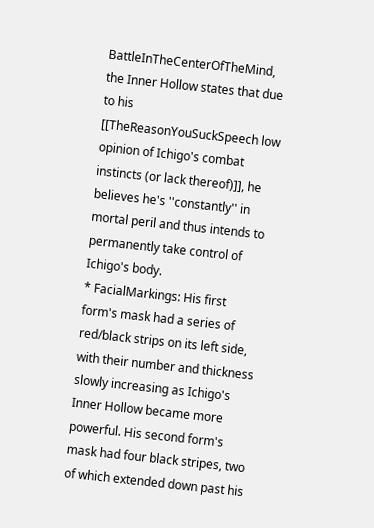BattleInTheCenterOfTheMind, the Inner Hollow states that due to his [[TheReasonYouSuckSpeech low opinion of Ichigo's combat instincts (or lack thereof)]], he believes he's ''constantly'' in mortal peril and thus intends to permanently take control of Ichigo's body.
* FacialMarkings: His first form's mask had a series of red/black strips on its left side, with their number and thickness slowly increasing as Ichigo's Inner Hollow became more powerful. His second form's mask had four black stripes, two of which extended down past his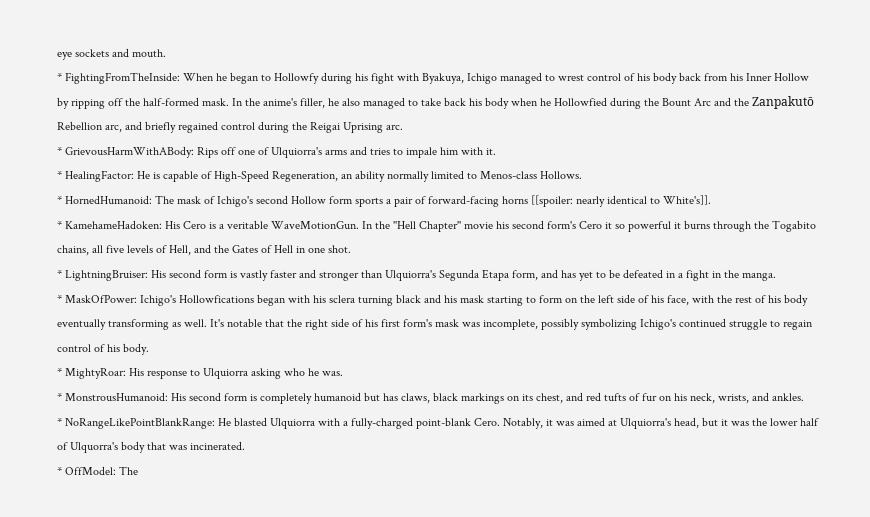eye sockets and mouth.
* FightingFromTheInside: When he began to Hollowfy during his fight with Byakuya, Ichigo managed to wrest control of his body back from his Inner Hollow by ripping off the half-formed mask. In the anime's filler, he also managed to take back his body when he Hollowfied during the Bount Arc and the Zanpakutō Rebellion arc, and briefly regained control during the Reigai Uprising arc.
* GrievousHarmWithABody: Rips off one of Ulquiorra's arms and tries to impale him with it.
* HealingFactor: He is capable of High-Speed Regeneration, an ability normally limited to Menos-class Hollows.
* HornedHumanoid: The mask of Ichigo's second Hollow form sports a pair of forward-facing horns [[spoiler: nearly identical to White's]].
* KamehameHadoken: His Cero is a veritable WaveMotionGun. In the ''Hell Chapter'' movie his second form's Cero it so powerful it burns through the Togabito chains, all five levels of Hell, and the Gates of Hell in one shot.
* LightningBruiser: His second form is vastly faster and stronger than Ulquiorra's Segunda Etapa form, and has yet to be defeated in a fight in the manga.
* MaskOfPower: Ichigo's Hollowfications began with his sclera turning black and his mask starting to form on the left side of his face, with the rest of his body eventually transforming as well. It's notable that the right side of his first form's mask was incomplete, possibly symbolizing Ichigo's continued struggle to regain control of his body.
* MightyRoar: His response to Ulquiorra asking who he was.
* MonstrousHumanoid: His second form is completely humanoid but has claws, black markings on its chest, and red tufts of fur on his neck, wrists, and ankles.
* NoRangeLikePointBlankRange: He blasted Ulquiorra with a fully-charged point-blank Cero. Notably, it was aimed at Ulquiorra's head, but it was the lower half of Ulquorra's body that was incinerated.
* OffModel: The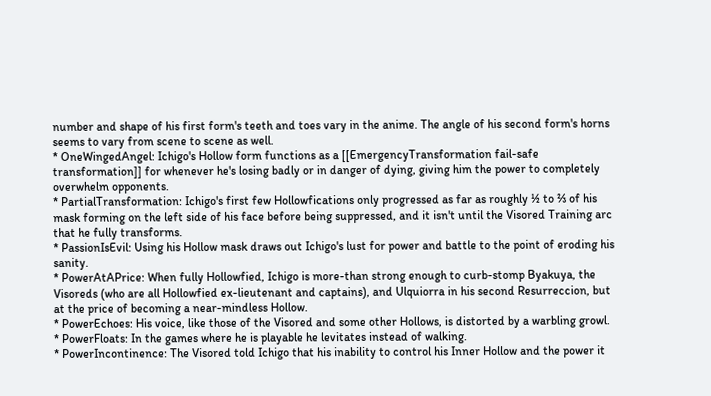number and shape of his first form's teeth and toes vary in the anime. The angle of his second form's horns seems to vary from scene to scene as well.
* OneWingedAngel: Ichigo's Hollow form functions as a [[EmergencyTransformation fail-safe transformation]] for whenever he's losing badly or in danger of dying, giving him the power to completely overwhelm opponents.
* PartialTransformation: Ichigo's first few Hollowfications only progressed as far as roughly ½ to ⅔ of his mask forming on the left side of his face before being suppressed, and it isn't until the Visored Training arc that he fully transforms.
* PassionIsEvil: Using his Hollow mask draws out Ichigo's lust for power and battle to the point of eroding his sanity.
* PowerAtAPrice: When fully Hollowfied, Ichigo is more-than strong enough to curb-stomp Byakuya, the Visoreds (who are all Hollowfied ex-lieutenant and captains), and Ulquiorra in his second Resurreccion, but at the price of becoming a near-mindless Hollow.
* PowerEchoes: His voice, like those of the Visored and some other Hollows, is distorted by a warbling growl.
* PowerFloats: In the games where he is playable he levitates instead of walking.
* PowerIncontinence: The Visored told Ichigo that his inability to control his Inner Hollow and the power it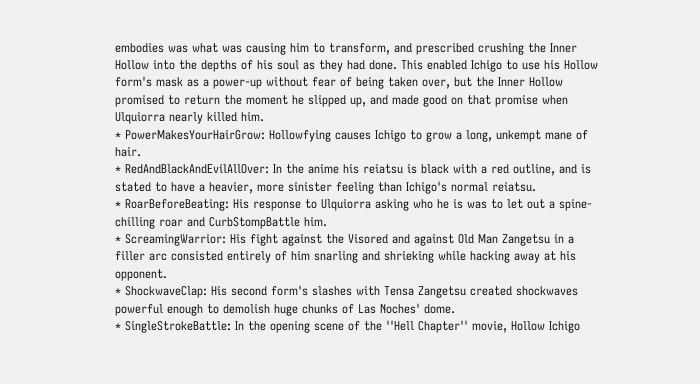embodies was what was causing him to transform, and prescribed crushing the Inner Hollow into the depths of his soul as they had done. This enabled Ichigo to use his Hollow form's mask as a power-up without fear of being taken over, but the Inner Hollow promised to return the moment he slipped up, and made good on that promise when Ulquiorra nearly killed him.
* PowerMakesYourHairGrow: Hollowfying causes Ichigo to grow a long, unkempt mane of hair.
* RedAndBlackAndEvilAllOver: In the anime his reiatsu is black with a red outline, and is stated to have a heavier, more sinister feeling than Ichigo's normal reiatsu.
* RoarBeforeBeating: His response to Ulquiorra asking who he is was to let out a spine-chilling roar and CurbStompBattle him.
* ScreamingWarrior: His fight against the Visored and against Old Man Zangetsu in a filler arc consisted entirely of him snarling and shrieking while hacking away at his opponent.
* ShockwaveClap: His second form's slashes with Tensa Zangetsu created shockwaves powerful enough to demolish huge chunks of Las Noches' dome.
* SingleStrokeBattle: In the opening scene of the ''Hell Chapter'' movie, Hollow Ichigo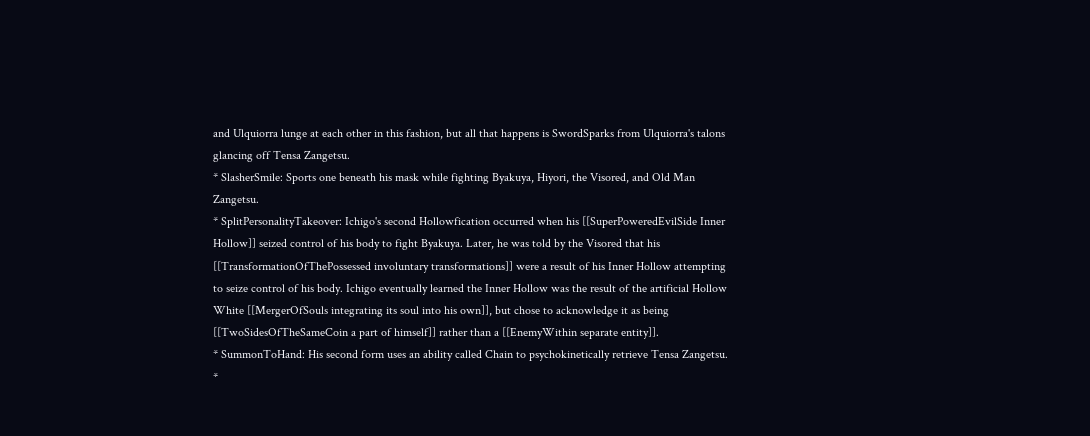and Ulquiorra lunge at each other in this fashion, but all that happens is SwordSparks from Ulquiorra's talons glancing off Tensa Zangetsu.
* SlasherSmile: Sports one beneath his mask while fighting Byakuya, Hiyori, the Visored, and Old Man Zangetsu.
* SplitPersonalityTakeover: Ichigo's second Hollowfication occurred when his [[SuperPoweredEvilSide Inner Hollow]] seized control of his body to fight Byakuya. Later, he was told by the Visored that his [[TransformationOfThePossessed involuntary transformations]] were a result of his Inner Hollow attempting to seize control of his body. Ichigo eventually learned the Inner Hollow was the result of the artificial Hollow White [[MergerOfSouls integrating its soul into his own]], but chose to acknowledge it as being [[TwoSidesOfTheSameCoin a part of himself]] rather than a [[EnemyWithin separate entity]].
* SummonToHand: His second form uses an ability called Chain to psychokinetically retrieve Tensa Zangetsu.
*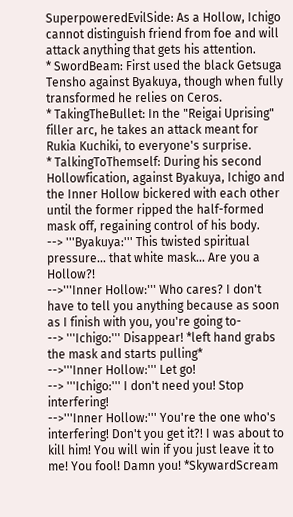SuperpoweredEvilSide: As a Hollow, Ichigo cannot distinguish friend from foe and will attack anything that gets his attention.
* SwordBeam: First used the black Getsuga Tensho against Byakuya, though when fully transformed he relies on Ceros.
* TakingTheBullet: In the "Reigai Uprising" filler arc, he takes an attack meant for Rukia Kuchiki, to everyone's surprise.
* TalkingToThemself: During his second Hollowfication, against Byakuya, Ichigo and the Inner Hollow bickered with each other until the former ripped the half-formed mask off, regaining control of his body.
--> '''Byakuya:''' This twisted spiritual pressure... that white mask... Are you a Hollow?!
-->'''Inner Hollow:''' Who cares? I don't have to tell you anything because as soon as I finish with you, you're going to-
--> '''Ichigo:''' Disappear! *left hand grabs the mask and starts pulling*
-->'''Inner Hollow:''' Let go!
--> '''Ichigo:''' I don't need you! Stop interfering!
-->'''Inner Hollow:''' You're the one who's interfering! Don't you get it?! I was about to kill him! You will win if you just leave it to me! You fool! Damn you! *SkywardScream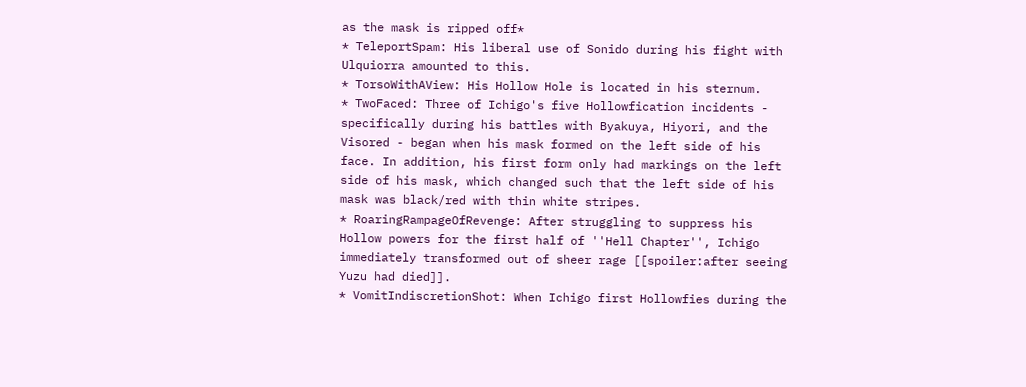as the mask is ripped off*
* TeleportSpam: His liberal use of Sonido during his fight with Ulquiorra amounted to this.
* TorsoWithAView: His Hollow Hole is located in his sternum.
* TwoFaced: Three of Ichigo's five Hollowfication incidents - specifically during his battles with Byakuya, Hiyori, and the Visored - began when his mask formed on the left side of his face. In addition, his first form only had markings on the left side of his mask, which changed such that the left side of his mask was black/red with thin white stripes.
* RoaringRampageOfRevenge: After struggling to suppress his Hollow powers for the first half of ''Hell Chapter'', Ichigo immediately transformed out of sheer rage [[spoiler:after seeing Yuzu had died]].
* VomitIndiscretionShot: When Ichigo first Hollowfies during the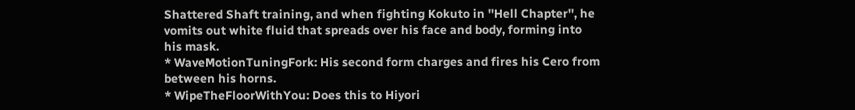Shattered Shaft training, and when fighting Kokuto in ''Hell Chapter'', he vomits out white fluid that spreads over his face and body, forming into his mask.
* WaveMotionTuningFork: His second form charges and fires his Cero from between his horns.
* WipeTheFloorWithYou: Does this to Hiyori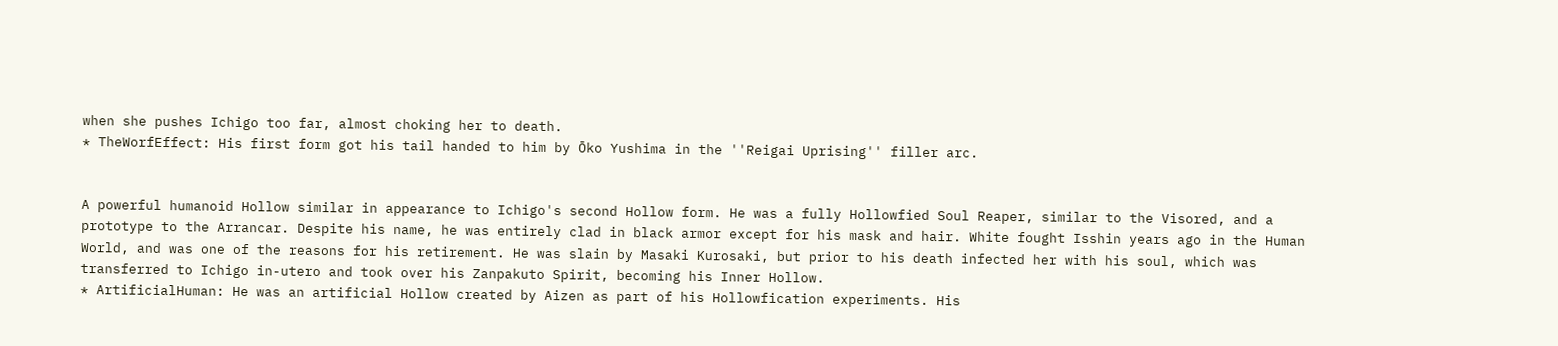when she pushes Ichigo too far, almost choking her to death.
* TheWorfEffect: His first form got his tail handed to him by Ōko Yushima in the ''Reigai Uprising'' filler arc.


A powerful humanoid Hollow similar in appearance to Ichigo's second Hollow form. He was a fully Hollowfied Soul Reaper, similar to the Visored, and a prototype to the Arrancar. Despite his name, he was entirely clad in black armor except for his mask and hair. White fought Isshin years ago in the Human World, and was one of the reasons for his retirement. He was slain by Masaki Kurosaki, but prior to his death infected her with his soul, which was transferred to Ichigo in-utero and took over his Zanpakuto Spirit, becoming his Inner Hollow.
* ArtificialHuman: He was an artificial Hollow created by Aizen as part of his Hollowfication experiments. His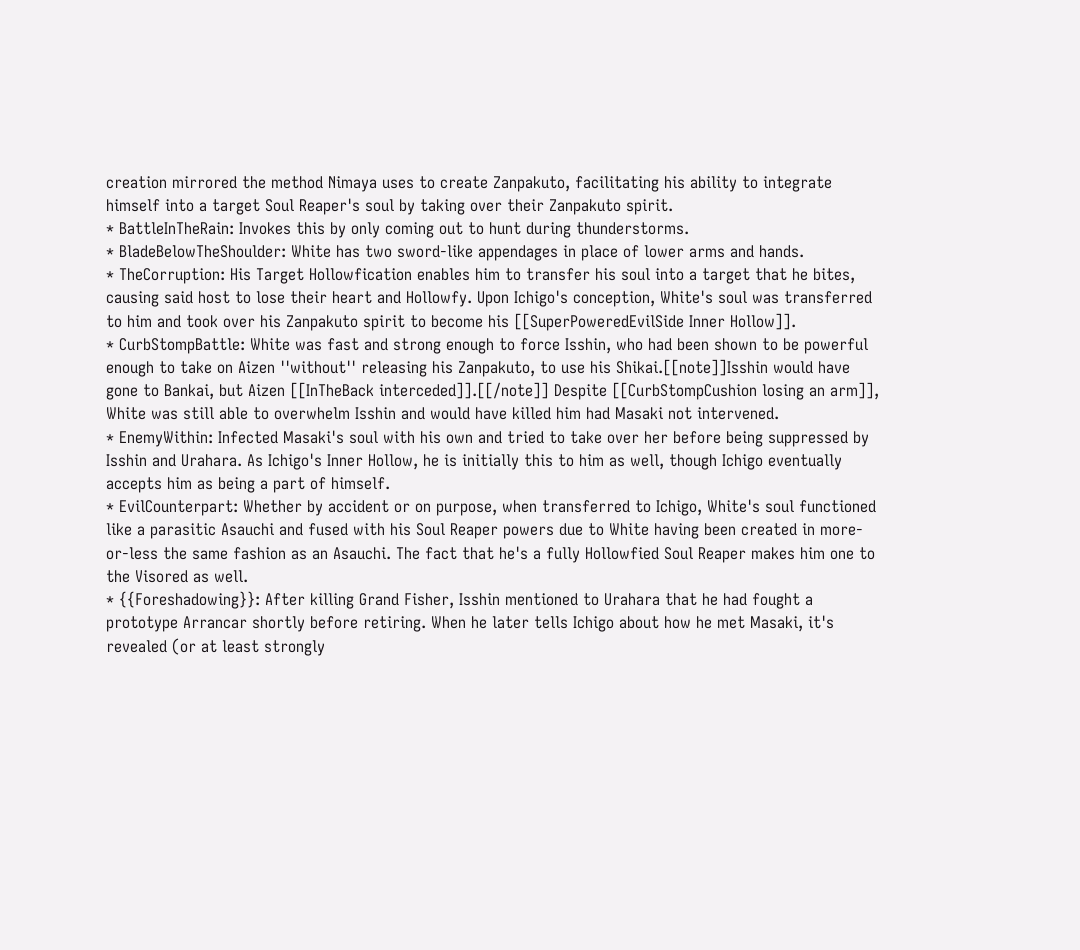creation mirrored the method Nimaya uses to create Zanpakuto, facilitating his ability to integrate himself into a target Soul Reaper's soul by taking over their Zanpakuto spirit.
* BattleInTheRain: Invokes this by only coming out to hunt during thunderstorms.
* BladeBelowTheShoulder: White has two sword-like appendages in place of lower arms and hands.
* TheCorruption: His Target Hollowfication enables him to transfer his soul into a target that he bites, causing said host to lose their heart and Hollowfy. Upon Ichigo's conception, White's soul was transferred to him and took over his Zanpakuto spirit to become his [[SuperPoweredEvilSide Inner Hollow]].
* CurbStompBattle: White was fast and strong enough to force Isshin, who had been shown to be powerful enough to take on Aizen ''without'' releasing his Zanpakuto, to use his Shikai.[[note]]Isshin would have gone to Bankai, but Aizen [[InTheBack interceded]].[[/note]] Despite [[CurbStompCushion losing an arm]], White was still able to overwhelm Isshin and would have killed him had Masaki not intervened.
* EnemyWithin: Infected Masaki's soul with his own and tried to take over her before being suppressed by Isshin and Urahara. As Ichigo's Inner Hollow, he is initially this to him as well, though Ichigo eventually accepts him as being a part of himself.
* EvilCounterpart: Whether by accident or on purpose, when transferred to Ichigo, White's soul functioned like a parasitic Asauchi and fused with his Soul Reaper powers due to White having been created in more-or-less the same fashion as an Asauchi. The fact that he's a fully Hollowfied Soul Reaper makes him one to the Visored as well.
* {{Foreshadowing}}: After killing Grand Fisher, Isshin mentioned to Urahara that he had fought a prototype Arrancar shortly before retiring. When he later tells Ichigo about how he met Masaki, it's revealed (or at least strongly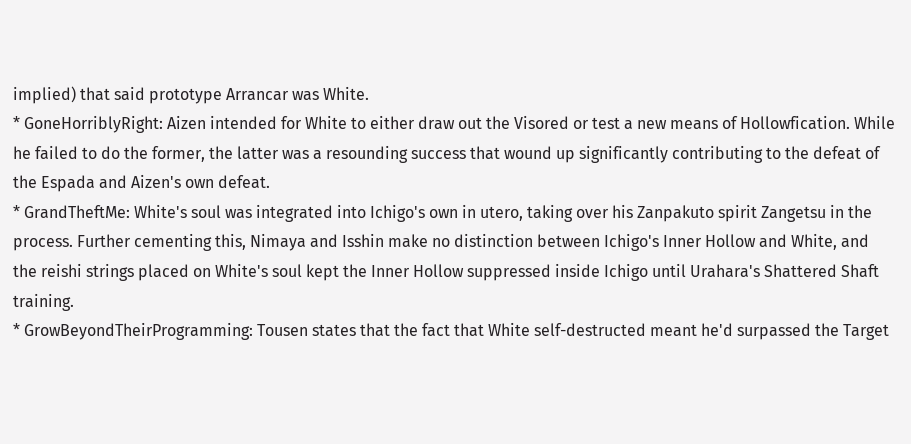implied) that said prototype Arrancar was White.
* GoneHorriblyRight: Aizen intended for White to either draw out the Visored or test a new means of Hollowfication. While he failed to do the former, the latter was a resounding success that wound up significantly contributing to the defeat of the Espada and Aizen's own defeat.
* GrandTheftMe: White's soul was integrated into Ichigo's own in utero, taking over his Zanpakuto spirit Zangetsu in the process. Further cementing this, Nimaya and Isshin make no distinction between Ichigo's Inner Hollow and White, and the reishi strings placed on White's soul kept the Inner Hollow suppressed inside Ichigo until Urahara's Shattered Shaft training.
* GrowBeyondTheirProgramming: Tousen states that the fact that White self-destructed meant he'd surpassed the Target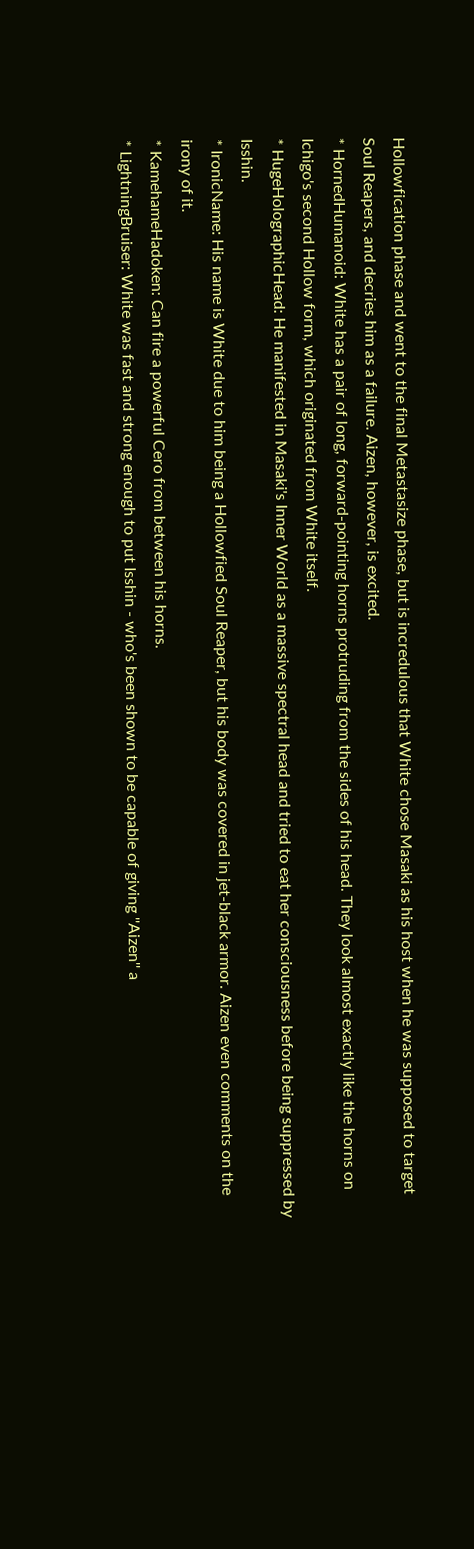Hollowfication phase and went to the final Metastasize phase, but is incredulous that White chose Masaki as his host when he was supposed to target Soul Reapers, and decries him as a failure. Aizen, however, is excited.
* HornedHumanoid: White has a pair of long, forward-pointing horns protruding from the sides of his head. They look almost exactly like the horns on Ichigo's second Hollow form, which originated from White itself.
* HugeHolographicHead: He manifested in Masaki's Inner World as a massive spectral head and tried to eat her consciousness before being suppressed by Isshin.
* IronicName: His name is White due to him being a Hollowfied Soul Reaper, but his body was covered in jet-black armor. Aizen even comments on the irony of it.
* KamehameHadoken: Can fire a powerful Cero from between his horns.
* LightningBruiser: White was fast and strong enough to put Isshin - who's been shown to be capable of giving ''Aizen'' a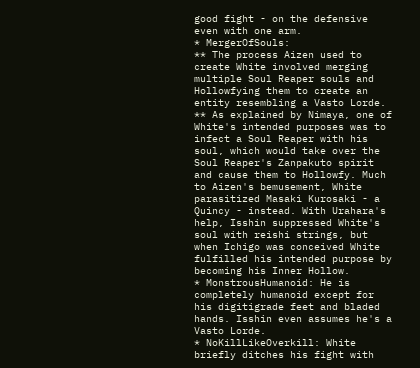good fight - on the defensive even with one arm.
* MergerOfSouls:
** The process Aizen used to create White involved merging multiple Soul Reaper souls and Hollowfying them to create an entity resembling a Vasto Lorde.
** As explained by Nimaya, one of White's intended purposes was to infect a Soul Reaper with his soul, which would take over the Soul Reaper's Zanpakuto spirit and cause them to Hollowfy. Much to Aizen's bemusement, White parasitized Masaki Kurosaki - a Quincy - instead. With Urahara's help, Isshin suppressed White's soul with reishi strings, but when Ichigo was conceived White fulfilled his intended purpose by becoming his Inner Hollow.
* MonstrousHumanoid: He is completely humanoid except for his digitigrade feet and bladed hands. Isshin even assumes he's a Vasto Lorde.
* NoKillLikeOverkill: White briefly ditches his fight with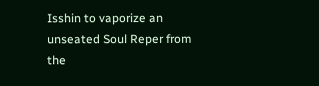Isshin to vaporize an unseated Soul Reper from the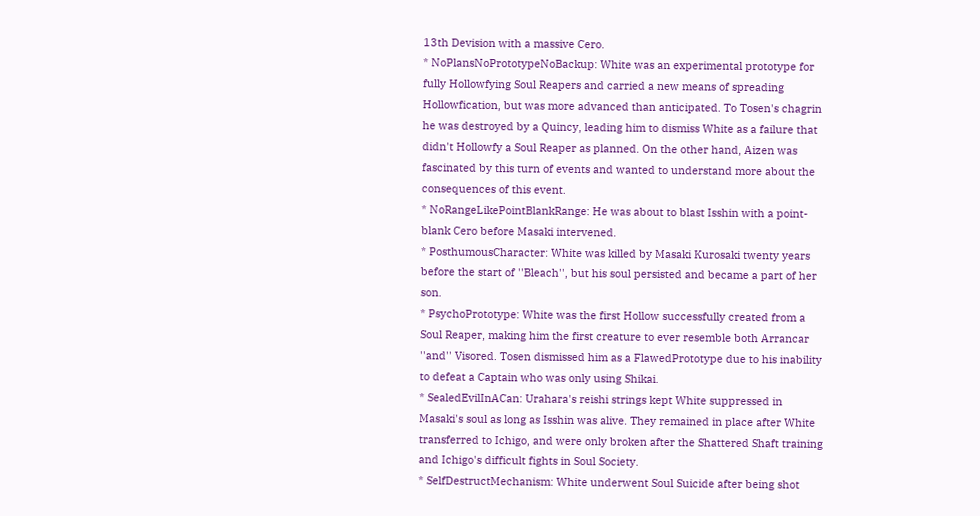13th Devision with a massive Cero.
* NoPlansNoPrototypeNoBackup: White was an experimental prototype for fully Hollowfying Soul Reapers and carried a new means of spreading Hollowfication, but was more advanced than anticipated. To Tosen's chagrin he was destroyed by a Quincy, leading him to dismiss White as a failure that didn't Hollowfy a Soul Reaper as planned. On the other hand, Aizen was fascinated by this turn of events and wanted to understand more about the consequences of this event.
* NoRangeLikePointBlankRange: He was about to blast Isshin with a point-blank Cero before Masaki intervened.
* PosthumousCharacter: White was killed by Masaki Kurosaki twenty years before the start of ''Bleach'', but his soul persisted and became a part of her son.
* PsychoPrototype: White was the first Hollow successfully created from a Soul Reaper, making him the first creature to ever resemble both Arrancar ''and'' Visored. Tosen dismissed him as a FlawedPrototype due to his inability to defeat a Captain who was only using Shikai.
* SealedEvilInACan: Urahara's reishi strings kept White suppressed in Masaki's soul as long as Isshin was alive. They remained in place after White transferred to Ichigo, and were only broken after the Shattered Shaft training and Ichigo's difficult fights in Soul Society.
* SelfDestructMechanism: White underwent Soul Suicide after being shot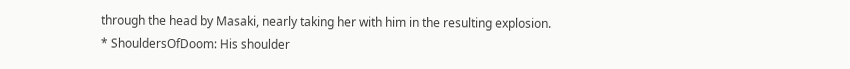through the head by Masaki, nearly taking her with him in the resulting explosion.
* ShouldersOfDoom: His shoulder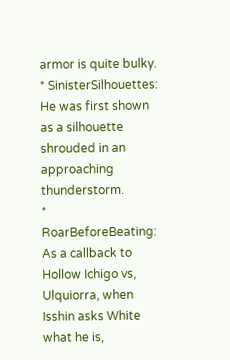armor is quite bulky.
* SinisterSilhouettes: He was first shown as a silhouette shrouded in an approaching thunderstorm.
* RoarBeforeBeating: As a callback to Hollow Ichigo vs, Ulquiorra, when Isshin asks White what he is,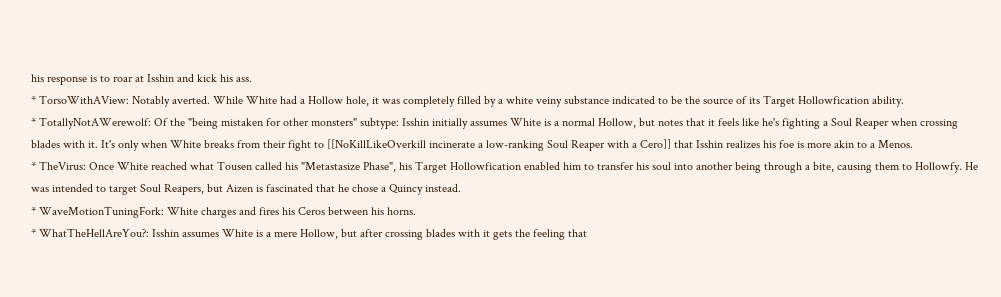his response is to roar at Isshin and kick his ass.
* TorsoWithAView: Notably averted. While White had a Hollow hole, it was completely filled by a white veiny substance indicated to be the source of its Target Hollowfication ability.
* TotallyNotAWerewolf: Of the "being mistaken for other monsters" subtype: Isshin initially assumes White is a normal Hollow, but notes that it feels like he's fighting a Soul Reaper when crossing blades with it. It's only when White breaks from their fight to [[NoKillLikeOverkill incinerate a low-ranking Soul Reaper with a Cero]] that Isshin realizes his foe is more akin to a Menos.
* TheVirus: Once White reached what Tousen called his "Metastasize Phase", his Target Hollowfication enabled him to transfer his soul into another being through a bite, causing them to Hollowfy. He was intended to target Soul Reapers, but Aizen is fascinated that he chose a Quincy instead.
* WaveMotionTuningFork: White charges and fires his Ceros between his horns.
* WhatTheHellAreYou?: Isshin assumes White is a mere Hollow, but after crossing blades with it gets the feeling that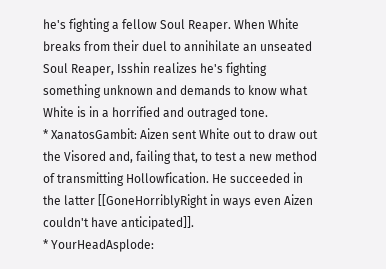he's fighting a fellow Soul Reaper. When White breaks from their duel to annihilate an unseated Soul Reaper, Isshin realizes he's fighting something unknown and demands to know what White is in a horrified and outraged tone.
* XanatosGambit: Aizen sent White out to draw out the Visored and, failing that, to test a new method of transmitting Hollowfication. He succeeded in the latter [[GoneHorriblyRight in ways even Aizen couldn't have anticipated]].
* YourHeadAsplode: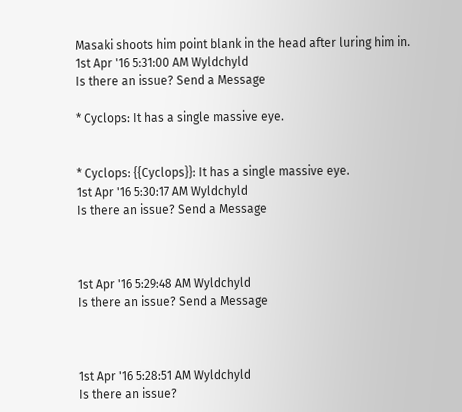Masaki shoots him point blank in the head after luring him in.
1st Apr '16 5:31:00 AM Wyldchyld
Is there an issue? Send a Message

* Cyclops: It has a single massive eye.


* Cyclops: {{Cyclops}}: It has a single massive eye.
1st Apr '16 5:30:17 AM Wyldchyld
Is there an issue? Send a Message



1st Apr '16 5:29:48 AM Wyldchyld
Is there an issue? Send a Message



1st Apr '16 5:28:51 AM Wyldchyld
Is there an issue?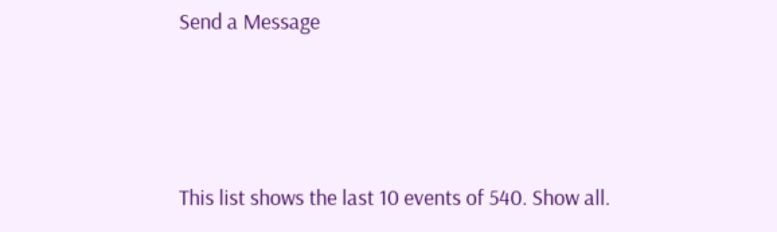Send a Message



This list shows the last 10 events of 540. Show all.